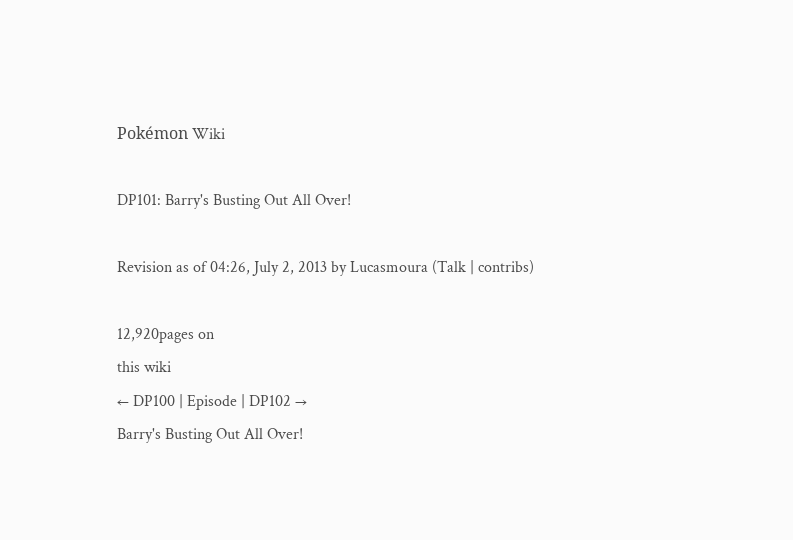Pokémon Wiki

DP101: Barry's Busting Out All Over!

Revision as of 04:26, July 2, 2013 by Lucasmoura (Talk | contribs)

12,920pages on
this wiki
← DP100 | Episode | DP102 →
Barry's Busting Out All Over!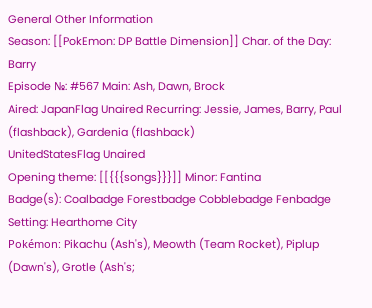General Other Information
Season: [[PokEmon: DP Battle Dimension]] Char. of the Day: Barry
Episode №: #567 Main: Ash, Dawn, Brock
Aired: JapanFlag Unaired Recurring: Jessie, James, Barry, Paul (flashback), Gardenia (flashback)
UnitedStatesFlag Unaired
Opening theme: [[{{{songs}}}]] Minor: Fantina
Badge(s): Coalbadge Forestbadge Cobblebadge Fenbadge Setting: Hearthome City
Pokémon: Pikachu (Ash's), Meowth (Team Rocket), Piplup (Dawn's), Grotle (Ash's;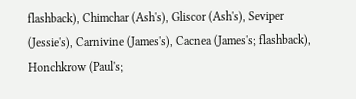flashback), Chimchar (Ash's), Gliscor (Ash's), Seviper (Jessie's), Carnivine (James's), Cacnea (James's; flashback), Honchkrow (Paul's;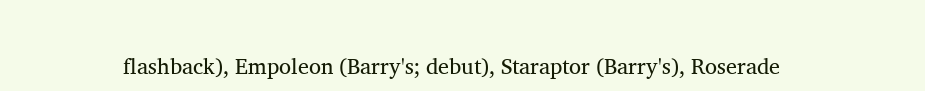flashback), Empoleon (Barry's; debut), Staraptor (Barry's), Roserade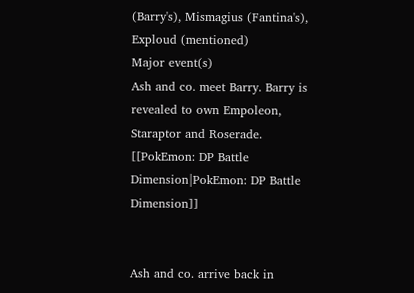(Barry's), Mismagius (Fantina's), Exploud (mentioned)
Major event(s)
Ash and co. meet Barry. Barry is revealed to own Empoleon, Staraptor and Roserade.
[[PokEmon: DP Battle Dimension|PokEmon: DP Battle Dimension]]


Ash and co. arrive back in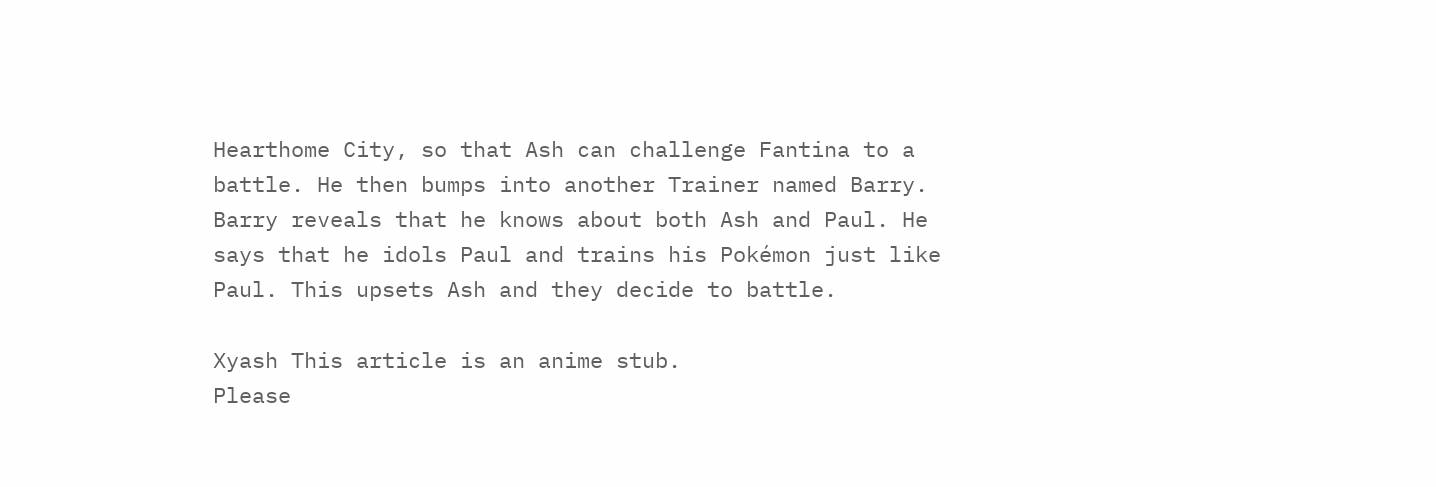Hearthome City, so that Ash can challenge Fantina to a battle. He then bumps into another Trainer named Barry. Barry reveals that he knows about both Ash and Paul. He says that he idols Paul and trains his Pokémon just like Paul. This upsets Ash and they decide to battle.

Xyash This article is an anime stub.
Please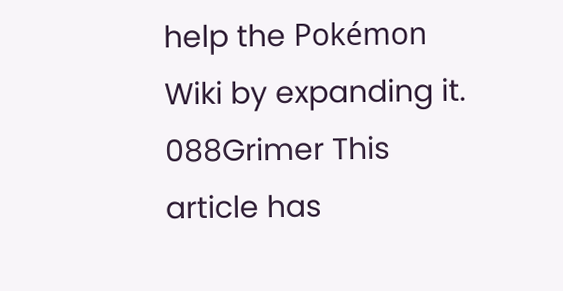help the Pokémon Wiki by expanding it.
088Grimer This article has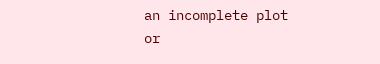an incomplete plot or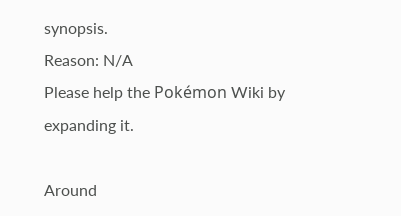synopsis.
Reason: N/A
Please help the Pokémon Wiki by expanding it.

Around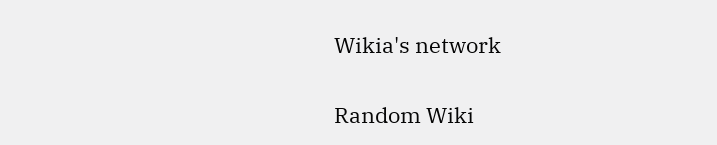Wikia's network

Random Wiki